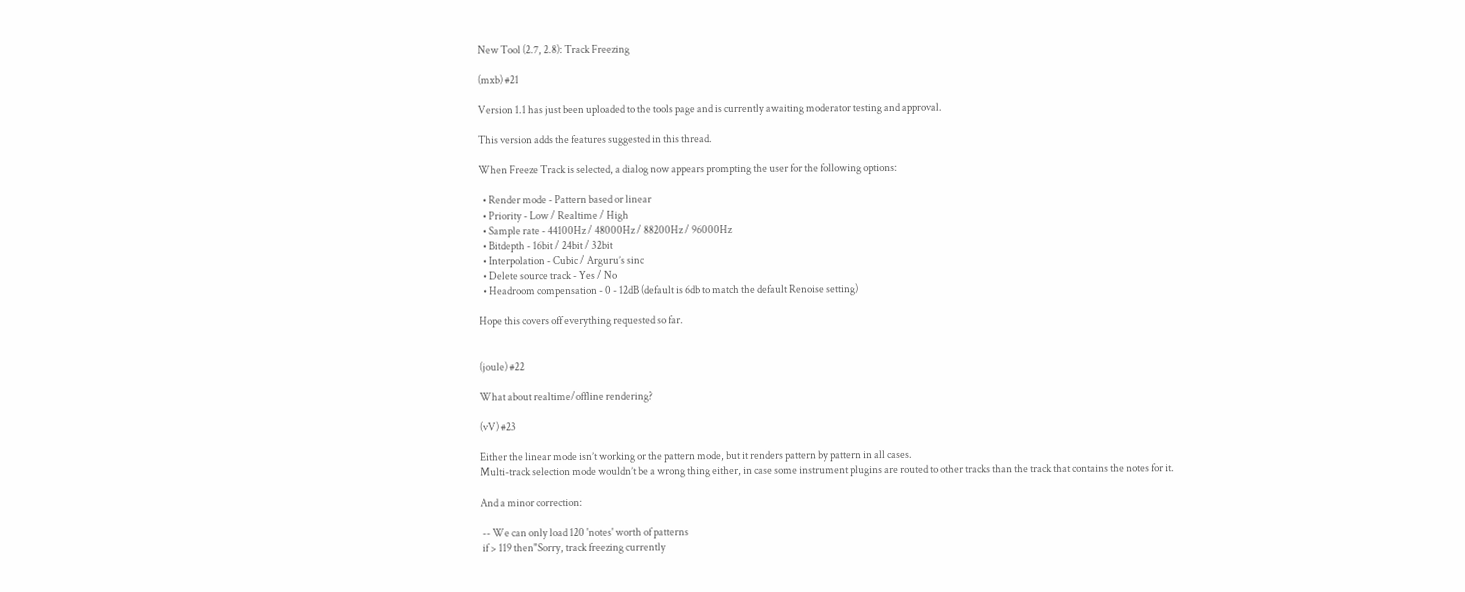New Tool (2.7, 2.8): Track Freezing

(mxb) #21

Version 1.1 has just been uploaded to the tools page and is currently awaiting moderator testing and approval.

This version adds the features suggested in this thread.

When Freeze Track is selected, a dialog now appears prompting the user for the following options:

  • Render mode - Pattern based or linear
  • Priority - Low / Realtime / High
  • Sample rate - 44100Hz / 48000Hz / 88200Hz / 96000Hz
  • Bitdepth - 16bit / 24bit / 32bit
  • Interpolation - Cubic / Arguru’s sinc
  • Delete source track - Yes / No
  • Headroom compensation - 0 - 12dB (default is 6db to match the default Renoise setting)

Hope this covers off everything requested so far.


(joule) #22

What about realtime/offline rendering?

(vV) #23

Either the linear mode isn’t working or the pattern mode, but it renders pattern by pattern in all cases.
Multi-track selection mode wouldn’t be a wrong thing either, in case some instrument plugins are routed to other tracks than the track that contains the notes for it.

And a minor correction:

 -- We can only load 120 'notes' worth of patterns
 if > 119 then"Sorry, track freezing currently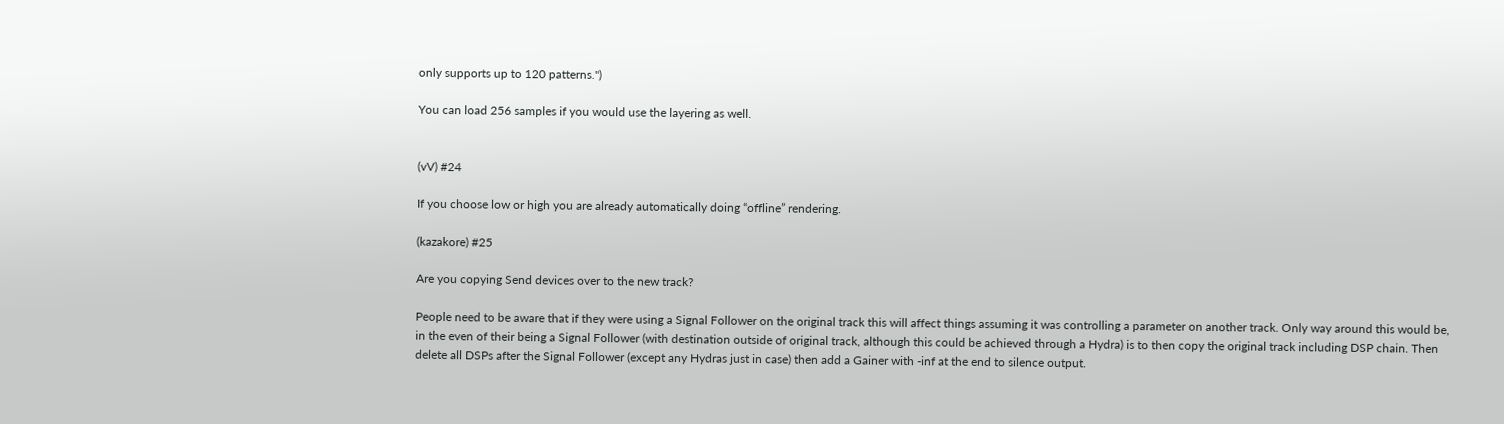only supports up to 120 patterns.")

You can load 256 samples if you would use the layering as well.


(vV) #24

If you choose low or high you are already automatically doing “offline” rendering.

(kazakore) #25

Are you copying Send devices over to the new track?

People need to be aware that if they were using a Signal Follower on the original track this will affect things assuming it was controlling a parameter on another track. Only way around this would be, in the even of their being a Signal Follower (with destination outside of original track, although this could be achieved through a Hydra) is to then copy the original track including DSP chain. Then delete all DSPs after the Signal Follower (except any Hydras just in case) then add a Gainer with -inf at the end to silence output.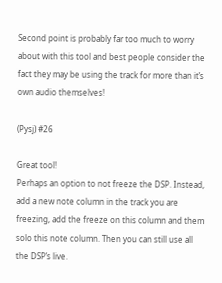Second point is probably far too much to worry about with this tool and best people consider the fact they may be using the track for more than it’s own audio themselves!

(Pysj) #26

Great tool!
Perhaps an option to not freeze the DSP. Instead, add a new note column in the track you are freezing, add the freeze on this column and them solo this note column. Then you can still use all the DSP’s live.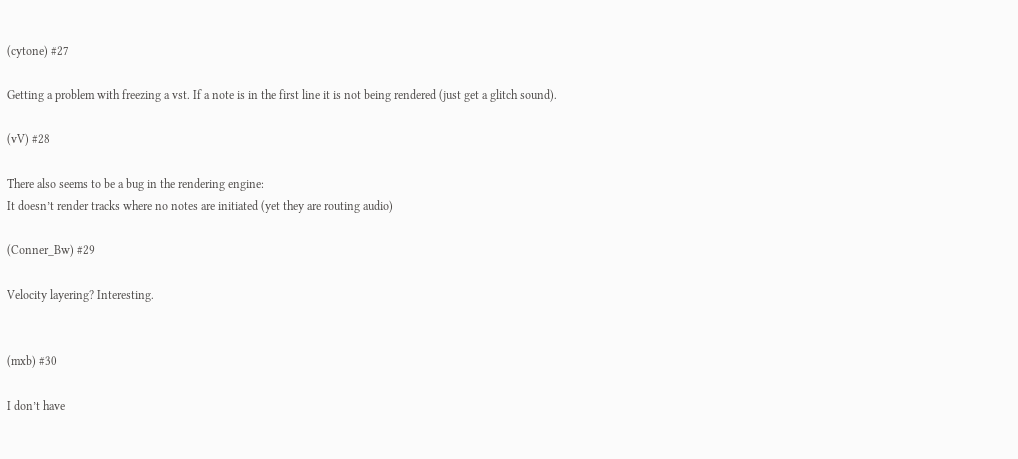(cytone) #27

Getting a problem with freezing a vst. If a note is in the first line it is not being rendered (just get a glitch sound).

(vV) #28

There also seems to be a bug in the rendering engine:
It doesn’t render tracks where no notes are initiated (yet they are routing audio)

(Conner_Bw) #29

Velocity layering? Interesting.


(mxb) #30

I don’t have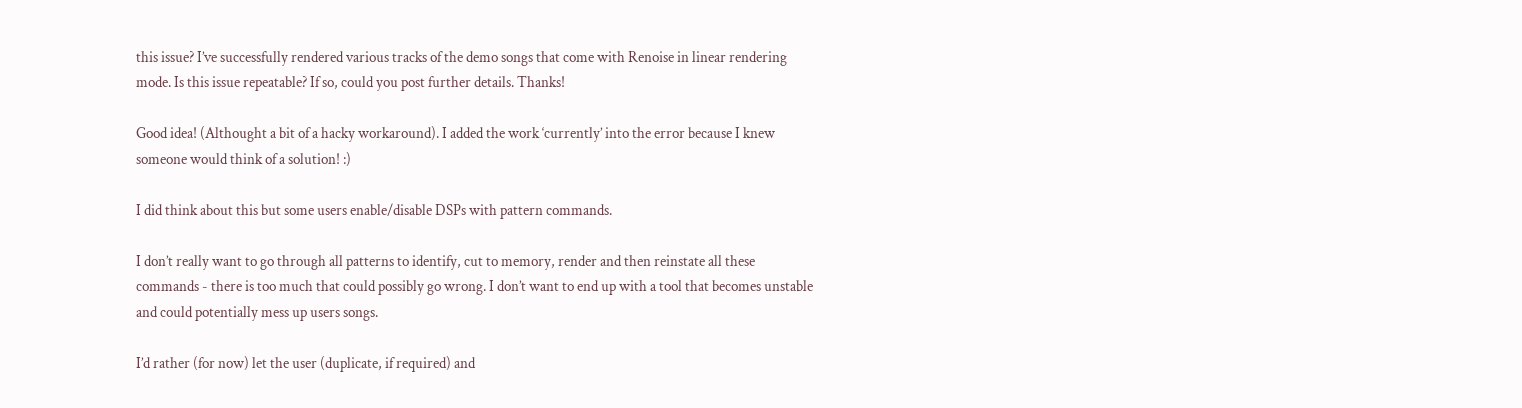this issue? I’ve successfully rendered various tracks of the demo songs that come with Renoise in linear rendering mode. Is this issue repeatable? If so, could you post further details. Thanks!

Good idea! (Althought a bit of a hacky workaround). I added the work ‘currently’ into the error because I knew someone would think of a solution! :)

I did think about this but some users enable/disable DSPs with pattern commands.

I don’t really want to go through all patterns to identify, cut to memory, render and then reinstate all these commands - there is too much that could possibly go wrong. I don’t want to end up with a tool that becomes unstable and could potentially mess up users songs.

I’d rather (for now) let the user (duplicate, if required) and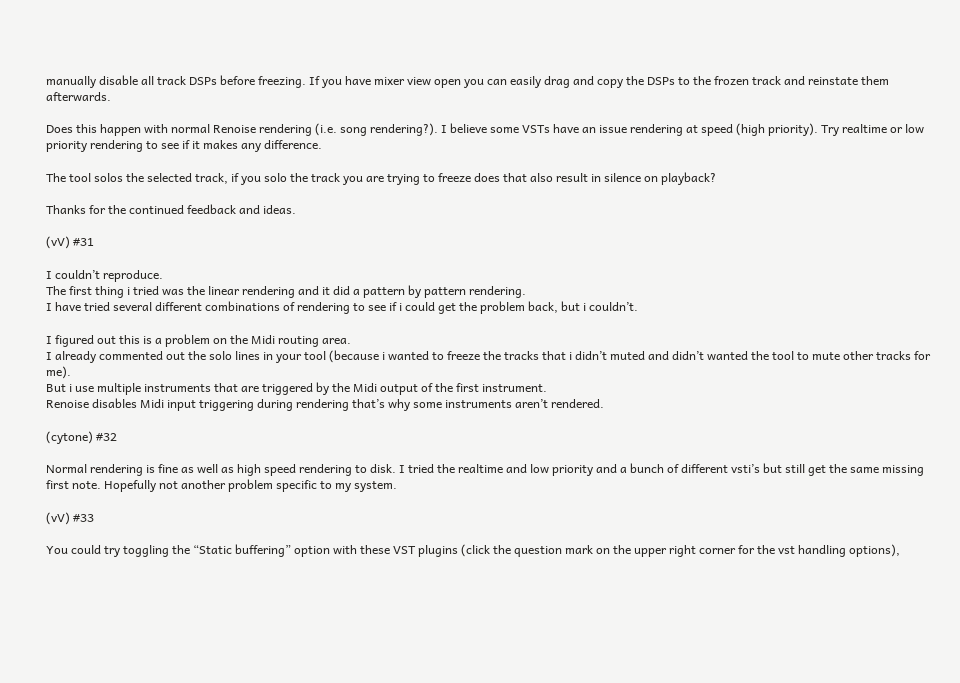manually disable all track DSPs before freezing. If you have mixer view open you can easily drag and copy the DSPs to the frozen track and reinstate them afterwards.

Does this happen with normal Renoise rendering (i.e. song rendering?). I believe some VSTs have an issue rendering at speed (high priority). Try realtime or low priority rendering to see if it makes any difference.

The tool solos the selected track, if you solo the track you are trying to freeze does that also result in silence on playback?

Thanks for the continued feedback and ideas.

(vV) #31

I couldn’t reproduce.
The first thing i tried was the linear rendering and it did a pattern by pattern rendering.
I have tried several different combinations of rendering to see if i could get the problem back, but i couldn’t.

I figured out this is a problem on the Midi routing area.
I already commented out the solo lines in your tool (because i wanted to freeze the tracks that i didn’t muted and didn’t wanted the tool to mute other tracks for me).
But i use multiple instruments that are triggered by the Midi output of the first instrument.
Renoise disables Midi input triggering during rendering that’s why some instruments aren’t rendered.

(cytone) #32

Normal rendering is fine as well as high speed rendering to disk. I tried the realtime and low priority and a bunch of different vsti’s but still get the same missing first note. Hopefully not another problem specific to my system.

(vV) #33

You could try toggling the “Static buffering” option with these VST plugins (click the question mark on the upper right corner for the vst handling options),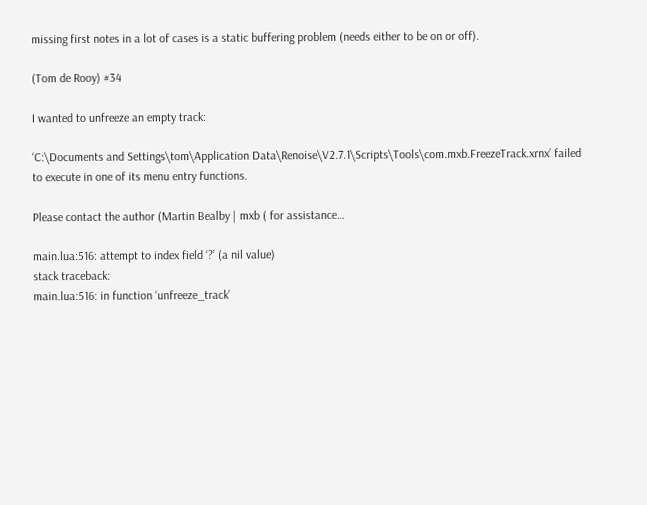missing first notes in a lot of cases is a static buffering problem (needs either to be on or off).

(Tom de Rooy) #34

I wanted to unfreeze an empty track:

‘C:\Documents and Settings\tom\Application Data\Renoise\V2.7.1\Scripts\Tools\com.mxb.FreezeTrack.xrnx’ failed to execute in one of its menu entry functions.

Please contact the author (Martin Bealby | mxb ( for assistance…

main.lua:516: attempt to index field ‘?’ (a nil value)
stack traceback:
main.lua:516: in function ‘unfreeze_track’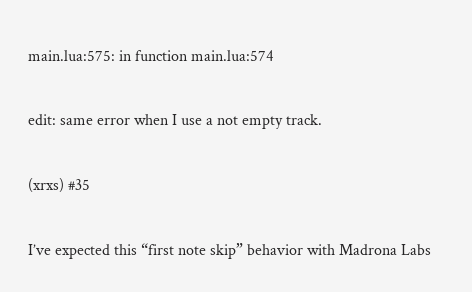main.lua:575: in function main.lua:574

edit: same error when I use a not empty track.

(xrxs) #35

I’ve expected this “first note skip” behavior with Madrona Labs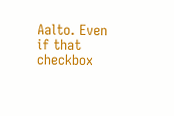Aalto. Even if that checkbox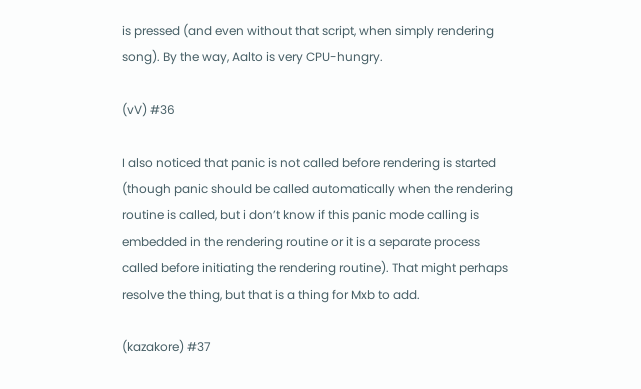is pressed (and even without that script, when simply rendering song). By the way, Aalto is very CPU-hungry.

(vV) #36

I also noticed that panic is not called before rendering is started (though panic should be called automatically when the rendering routine is called, but i don’t know if this panic mode calling is embedded in the rendering routine or it is a separate process called before initiating the rendering routine). That might perhaps resolve the thing, but that is a thing for Mxb to add.

(kazakore) #37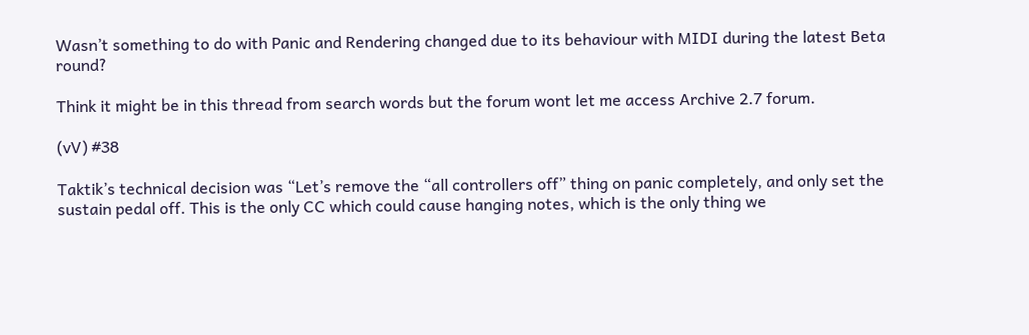Wasn’t something to do with Panic and Rendering changed due to its behaviour with MIDI during the latest Beta round?

Think it might be in this thread from search words but the forum wont let me access Archive 2.7 forum.

(vV) #38

Taktik’s technical decision was “Let’s remove the “all controllers off” thing on panic completely, and only set the sustain pedal off. This is the only CC which could cause hanging notes, which is the only thing we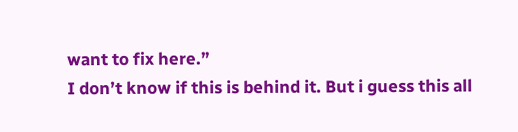want to fix here.”
I don’t know if this is behind it. But i guess this all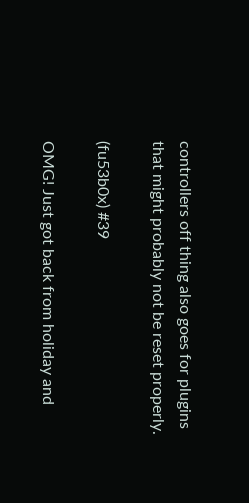controllers off thing also goes for plugins that might probably not be reset properly.

(fu53b0x) #39

OMG! Just got back from holiday and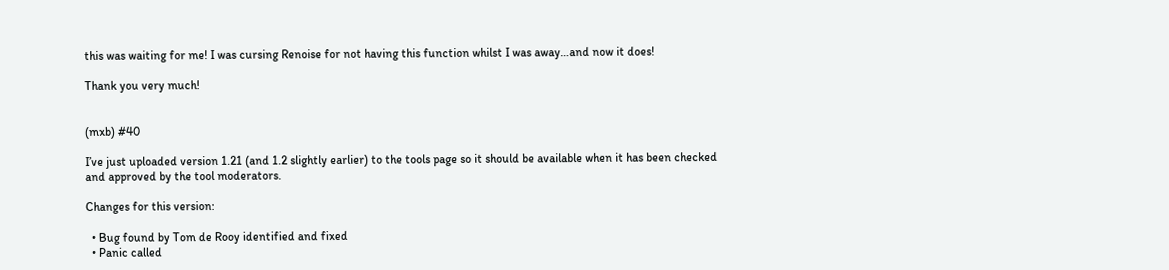this was waiting for me! I was cursing Renoise for not having this function whilst I was away…and now it does!

Thank you very much!


(mxb) #40

I’ve just uploaded version 1.21 (and 1.2 slightly earlier) to the tools page so it should be available when it has been checked and approved by the tool moderators.

Changes for this version:

  • Bug found by Tom de Rooy identified and fixed
  • Panic called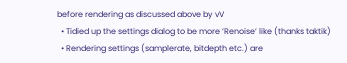before rendering as discussed above by vV
  • Tidied up the settings dialog to be more ‘Renoise’ like (thanks taktik)
  • Rendering settings (samplerate, bitdepth etc.) are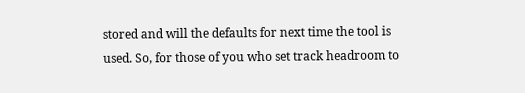stored and will the defaults for next time the tool is used. So, for those of you who set track headroom to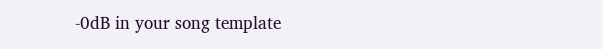-0dB in your song template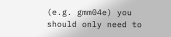(e.g. gmm04e) you should only need to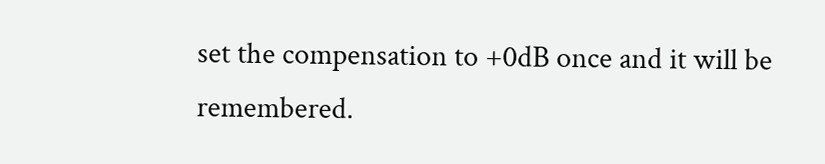set the compensation to +0dB once and it will be remembered.